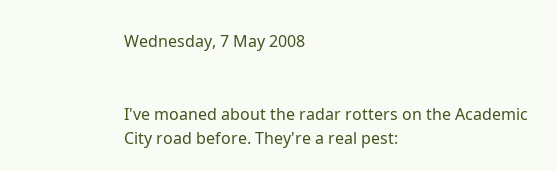Wednesday, 7 May 2008


I've moaned about the radar rotters on the Academic City road before. They're a real pest: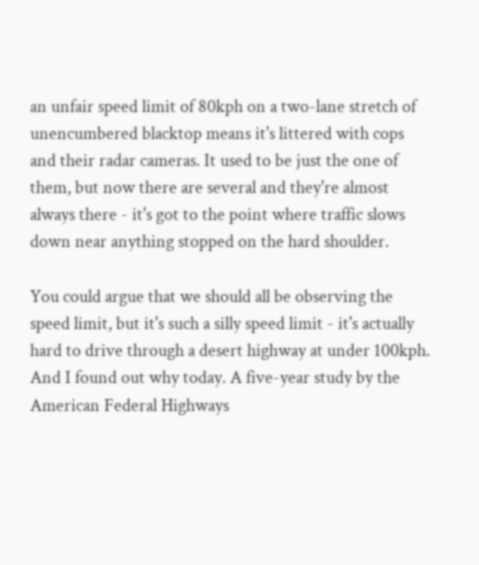an unfair speed limit of 80kph on a two-lane stretch of unencumbered blacktop means it's littered with cops and their radar cameras. It used to be just the one of them, but now there are several and they're almost always there - it's got to the point where traffic slows down near anything stopped on the hard shoulder.

You could argue that we should all be observing the speed limit, but it's such a silly speed limit - it's actually hard to drive through a desert highway at under 100kph. And I found out why today. A five-year study by the American Federal Highways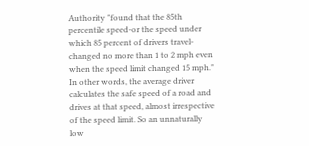Authority "found that the 85th percentile speed-or the speed under which 85 percent of drivers travel-changed no more than 1 to 2 mph even when the speed limit changed 15 mph." In other words, the average driver calculates the safe speed of a road and drives at that speed, almost irrespective of the speed limit. So an unnaturally low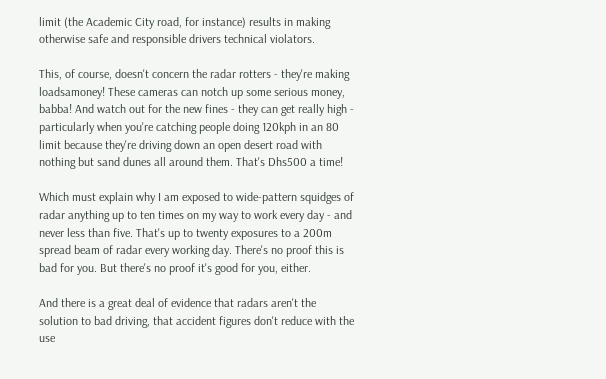limit (the Academic City road, for instance) results in making otherwise safe and responsible drivers technical violators.

This, of course, doesn't concern the radar rotters - they're making loadsamoney! These cameras can notch up some serious money, babba! And watch out for the new fines - they can get really high - particularly when you're catching people doing 120kph in an 80 limit because they're driving down an open desert road with nothing but sand dunes all around them. That's Dhs500 a time!

Which must explain why I am exposed to wide-pattern squidges of radar anything up to ten times on my way to work every day - and never less than five. That's up to twenty exposures to a 200m spread beam of radar every working day. There's no proof this is bad for you. But there's no proof it's good for you, either.

And there is a great deal of evidence that radars aren't the solution to bad driving, that accident figures don't reduce with the use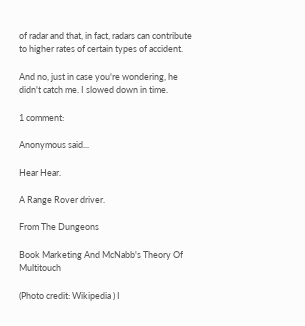of radar and that, in fact, radars can contribute to higher rates of certain types of accident.

And no, just in case you're wondering, he didn't catch me. I slowed down in time.

1 comment:

Anonymous said...

Hear Hear.

A Range Rover driver.

From The Dungeons

Book Marketing And McNabb's Theory Of Multitouch

(Photo credit: Wikipedia ) I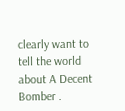clearly want to tell the world about A Decent Bomber .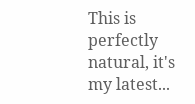This is perfectly natural, it's my latest...